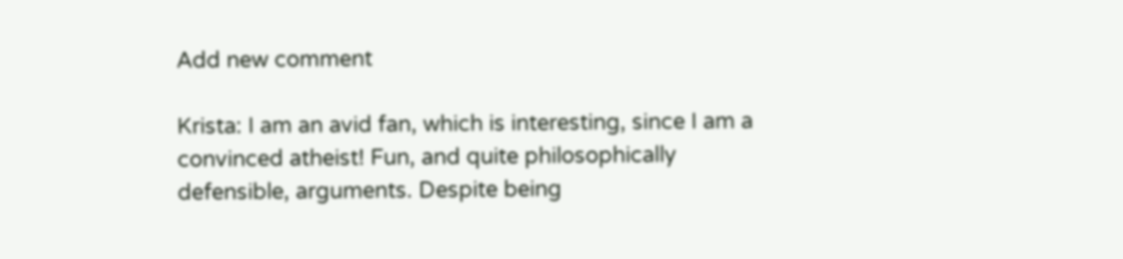Add new comment

Krista: I am an avid fan, which is interesting, since I am a convinced atheist! Fun, and quite philosophically defensible, arguments. Despite being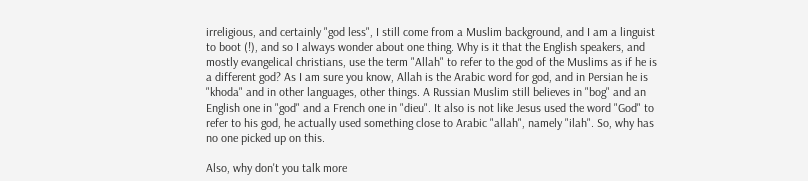irreligious, and certainly "god less", I still come from a Muslim background, and I am a linguist to boot (!), and so I always wonder about one thing. Why is it that the English speakers, and mostly evangelical christians, use the term "Allah" to refer to the god of the Muslims as if he is a different god? As I am sure you know, Allah is the Arabic word for god, and in Persian he is "khoda" and in other languages, other things. A Russian Muslim still believes in "bog" and an English one in "god" and a French one in "dieu". It also is not like Jesus used the word "God" to refer to his god, he actually used something close to Arabic "allah", namely "ilah". So, why has no one picked up on this.

Also, why don't you talk more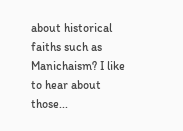about historical faiths such as Manichaism? I like to hear about those...